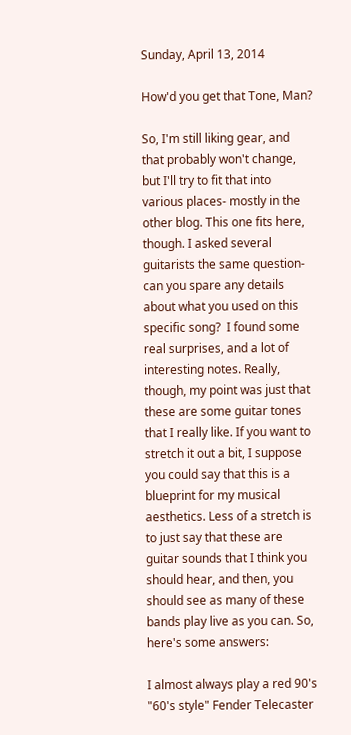Sunday, April 13, 2014

How'd you get that Tone, Man?

So, I'm still liking gear, and that probably won't change, but I'll try to fit that into various places- mostly in the other blog. This one fits here, though. I asked several guitarists the same question- can you spare any details about what you used on this specific song?  I found some real surprises, and a lot of interesting notes. Really, though, my point was just that these are some guitar tones that I really like. If you want to stretch it out a bit, I suppose you could say that this is a blueprint for my musical aesthetics. Less of a stretch is to just say that these are guitar sounds that I think you should hear, and then, you should see as many of these bands play live as you can. So, here's some answers:

I almost always play a red 90's "60's style" Fender Telecaster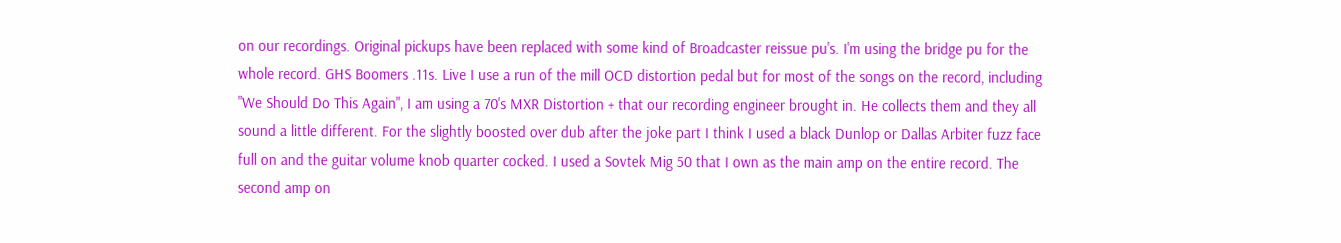on our recordings. Original pickups have been replaced with some kind of Broadcaster reissue pu's. I'm using the bridge pu for the whole record. GHS Boomers .11s. Live I use a run of the mill OCD distortion pedal but for most of the songs on the record, including "We Should Do This Again", I am using a 70's MXR Distortion + that our recording engineer brought in. He collects them and they all sound a little different. For the slightly boosted over dub after the joke part I think I used a black Dunlop or Dallas Arbiter fuzz face full on and the guitar volume knob quarter cocked. I used a Sovtek Mig 50 that I own as the main amp on the entire record. The second amp on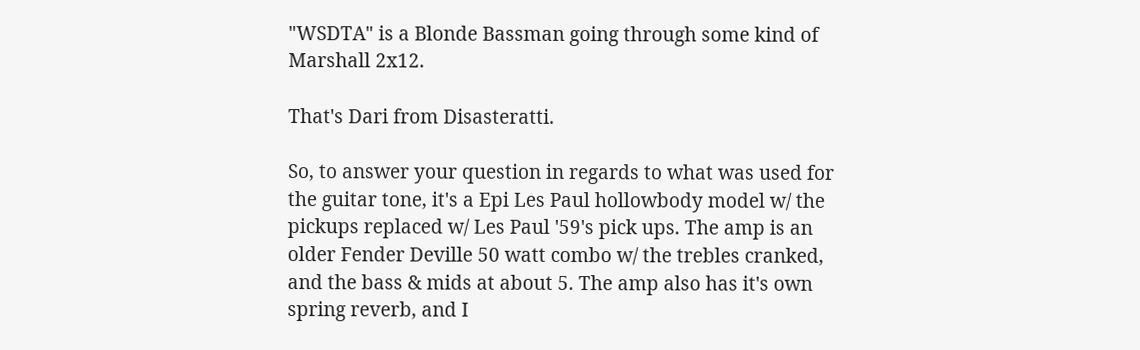"WSDTA" is a Blonde Bassman going through some kind of Marshall 2x12.

That's Dari from Disasteratti.

So, to answer your question in regards to what was used for the guitar tone, it's a Epi Les Paul hollowbody model w/ the pickups replaced w/ Les Paul '59's pick ups. The amp is an older Fender Deville 50 watt combo w/ the trebles cranked, and the bass & mids at about 5. The amp also has it's own spring reverb, and I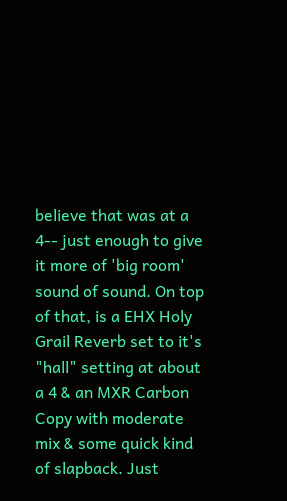believe that was at a 4-- just enough to give it more of 'big room' sound of sound. On top of that, is a EHX Holy Grail Reverb set to it's "hall" setting at about a 4 & an MXR Carbon Copy with moderate mix & some quick kind of slapback. Just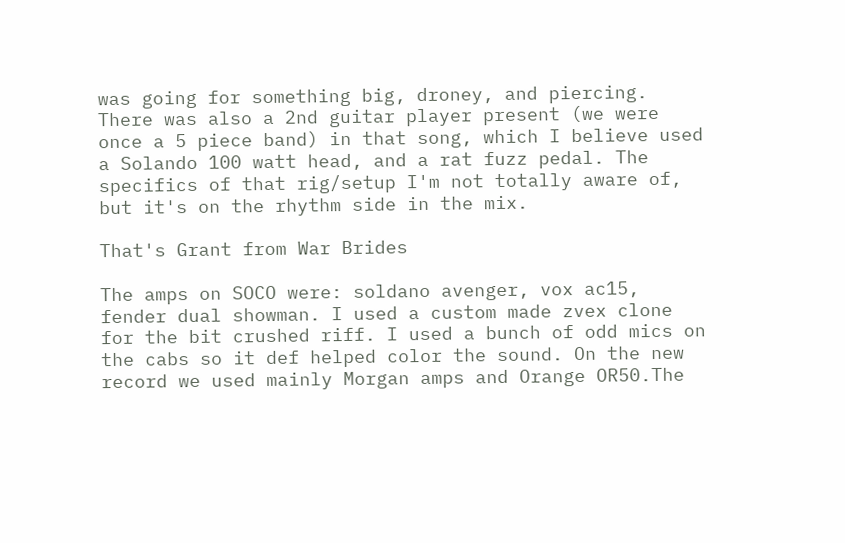was going for something big, droney, and piercing. There was also a 2nd guitar player present (we were once a 5 piece band) in that song, which I believe used a Solando 100 watt head, and a rat fuzz pedal. The specifics of that rig/setup I'm not totally aware of, but it's on the rhythm side in the mix.

That's Grant from War Brides

The amps on SOCO were: soldano avenger, vox ac15, fender dual showman. I used a custom made zvex clone for the bit crushed riff. I used a bunch of odd mics on the cabs so it def helped color the sound. On the new record we used mainly Morgan amps and Orange OR50.The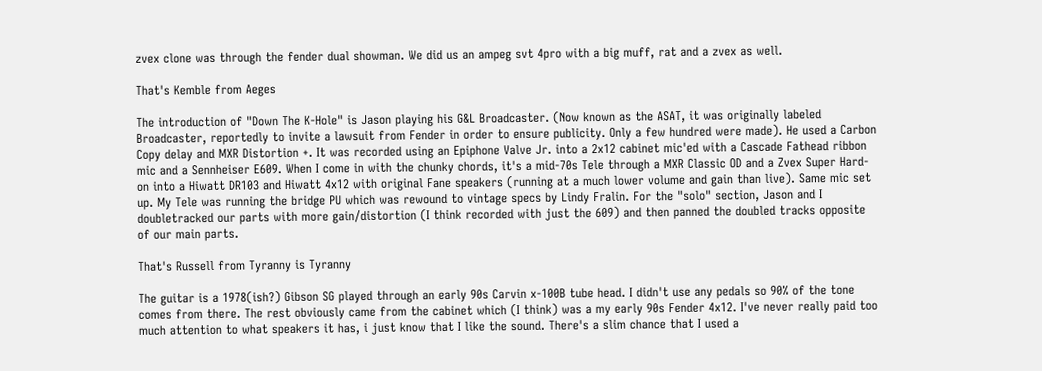zvex clone was through the fender dual showman. We did us an ampeg svt 4pro with a big muff, rat and a zvex as well.

That's Kemble from Aeges

The introduction of "Down The K-Hole" is Jason playing his G&L Broadcaster. (Now known as the ASAT, it was originally labeled Broadcaster, reportedly to invite a lawsuit from Fender in order to ensure publicity. Only a few hundred were made). He used a Carbon Copy delay and MXR Distortion +. It was recorded using an Epiphone Valve Jr. into a 2x12 cabinet mic'ed with a Cascade Fathead ribbon mic and a Sennheiser E609. When I come in with the chunky chords, it's a mid-70s Tele through a MXR Classic OD and a Zvex Super Hard-on into a Hiwatt DR103 and Hiwatt 4x12 with original Fane speakers (running at a much lower volume and gain than live). Same mic set up. My Tele was running the bridge PU which was rewound to vintage specs by Lindy Fralin. For the "solo" section, Jason and I doubletracked our parts with more gain/distortion (I think recorded with just the 609) and then panned the doubled tracks opposite of our main parts.

That's Russell from Tyranny is Tyranny

The guitar is a 1978(ish?) Gibson SG played through an early 90s Carvin x-100B tube head. I didn't use any pedals so 90% of the tone comes from there. The rest obviously came from the cabinet which (I think) was a my early 90s Fender 4x12. I've never really paid too much attention to what speakers it has, i just know that I like the sound. There's a slim chance that I used a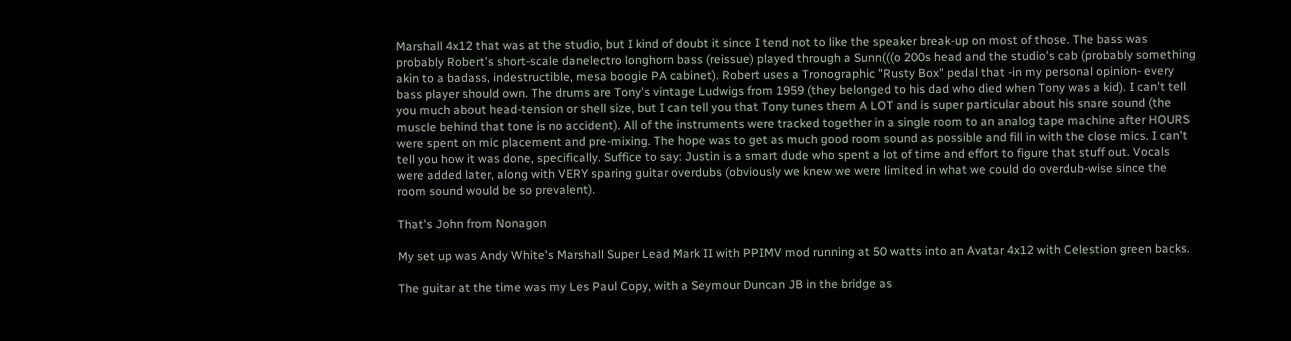Marshall 4x12 that was at the studio, but I kind of doubt it since I tend not to like the speaker break-up on most of those. The bass was probably Robert's short-scale danelectro longhorn bass (reissue) played through a Sunn(((o 200s head and the studio's cab (probably something akin to a badass, indestructible, mesa boogie PA cabinet). Robert uses a Tronographic "Rusty Box" pedal that -in my personal opinion- every bass player should own. The drums are Tony's vintage Ludwigs from 1959 (they belonged to his dad who died when Tony was a kid). I can't tell you much about head-tension or shell size, but I can tell you that Tony tunes them A LOT and is super particular about his snare sound (the muscle behind that tone is no accident). All of the instruments were tracked together in a single room to an analog tape machine after HOURS were spent on mic placement and pre-mixing. The hope was to get as much good room sound as possible and fill in with the close mics. I can't tell you how it was done, specifically. Suffice to say: Justin is a smart dude who spent a lot of time and effort to figure that stuff out. Vocals were added later, along with VERY sparing guitar overdubs (obviously we knew we were limited in what we could do overdub-wise since the room sound would be so prevalent).

That's John from Nonagon

My set up was Andy White's Marshall Super Lead Mark II with PPIMV mod running at 50 watts into an Avatar 4x12 with Celestion green backs.

The guitar at the time was my Les Paul Copy, with a Seymour Duncan JB in the bridge as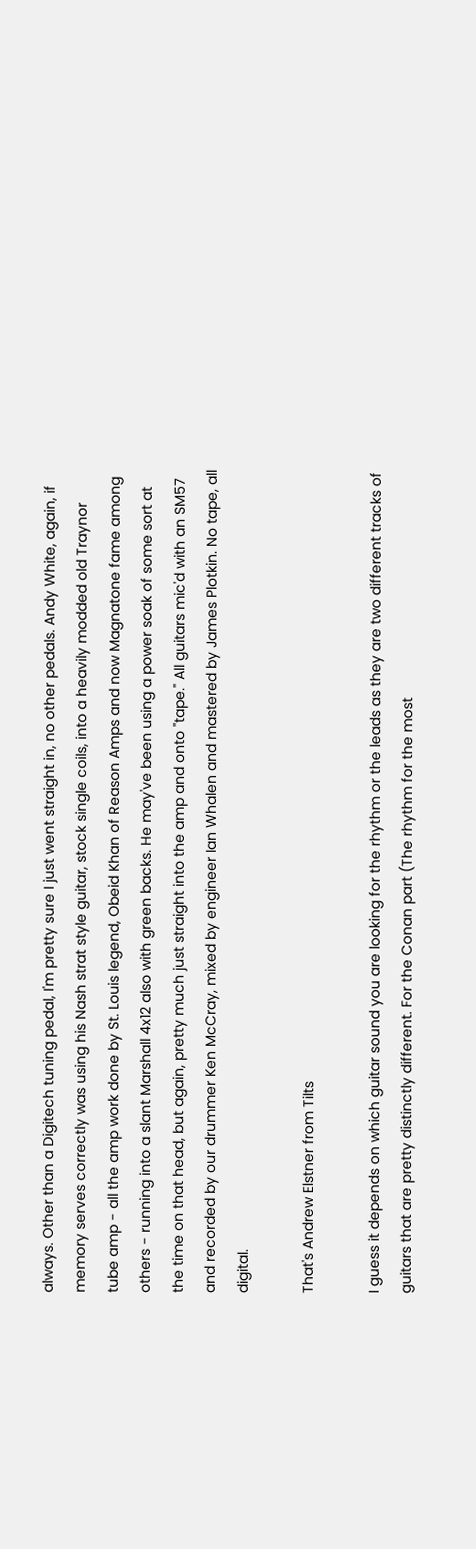always. Other than a Digitech tuning pedal, I'm pretty sure I just went straight in, no other pedals. Andy White, again, if memory serves correctly was using his Nash strat style guitar, stock single coils, into a heavily modded old Traynor tube amp - all the amp work done by St. Louis legend, Obeid Khan of Reason Amps and now Magnatone fame among others - running into a slant Marshall 4x12 also with green backs. He may've been using a power soak of some sort at the time on that head, but again, pretty much just straight into the amp and onto "tape." All guitars mic'd with an SM57 and recorded by our drummer Ken McCray, mixed by engineer Ian Whalen and mastered by James Plotkin. No tape, all digital.

That's Andrew Elstner from Tilts

I guess it depends on which guitar sound you are looking for the rhythm or the leads as they are two different tracks of guitars that are pretty distinctly different. For the Conan part (The rhythm for the most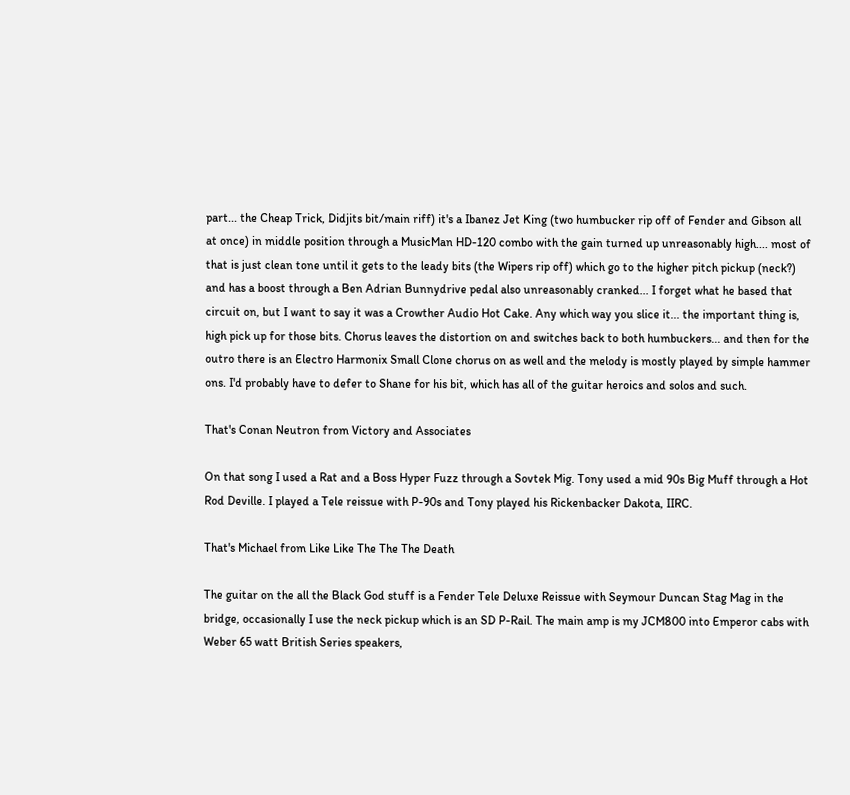part... the Cheap Trick, Didjits bit/main riff) it's a Ibanez Jet King (two humbucker rip off of Fender and Gibson all at once) in middle position through a MusicMan HD-120 combo with the gain turned up unreasonably high.... most of that is just clean tone until it gets to the leady bits (the Wipers rip off) which go to the higher pitch pickup (neck?) and has a boost through a Ben Adrian Bunnydrive pedal also unreasonably cranked... I forget what he based that circuit on, but I want to say it was a Crowther Audio Hot Cake. Any which way you slice it... the important thing is, high pick up for those bits. Chorus leaves the distortion on and switches back to both humbuckers... and then for the outro there is an Electro Harmonix Small Clone chorus on as well and the melody is mostly played by simple hammer ons. I'd probably have to defer to Shane for his bit, which has all of the guitar heroics and solos and such.

That's Conan Neutron from Victory and Associates

On that song I used a Rat and a Boss Hyper Fuzz through a Sovtek Mig. Tony used a mid 90s Big Muff through a Hot Rod Deville. I played a Tele reissue with P-90s and Tony played his Rickenbacker Dakota, IIRC.

That's Michael from Like Like The The The Death

The guitar on the all the Black God stuff is a Fender Tele Deluxe Reissue with Seymour Duncan Stag Mag in the bridge, occasionally I use the neck pickup which is an SD P-Rail. The main amp is my JCM800 into Emperor cabs with Weber 65 watt British Series speakers,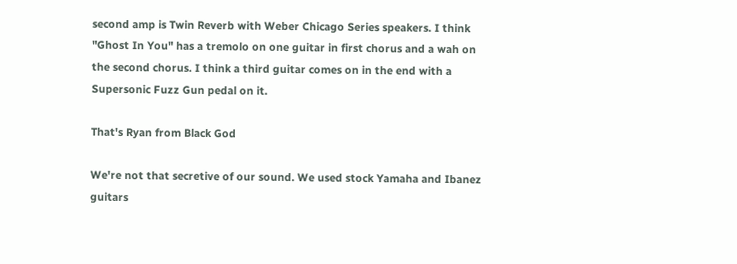second amp is Twin Reverb with Weber Chicago Series speakers. I think "Ghost In You" has a tremolo on one guitar in first chorus and a wah on the second chorus. I think a third guitar comes on in the end with a Supersonic Fuzz Gun pedal on it.

That's Ryan from Black God

We're not that secretive of our sound. We used stock Yamaha and Ibanez guitars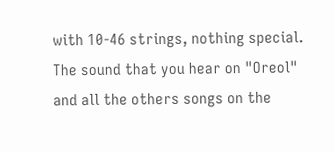with 10-46 strings, nothing special. The sound that you hear on "Oreol" and all the others songs on the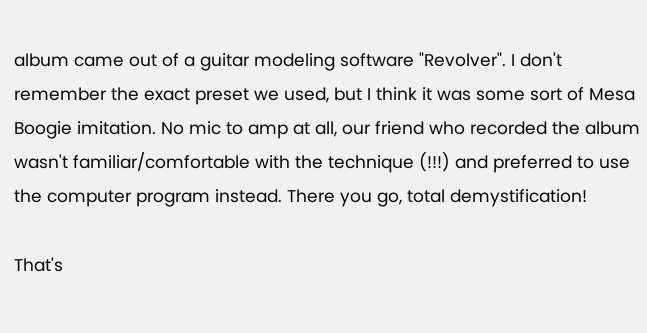album came out of a guitar modeling software "Revolver". I don't remember the exact preset we used, but I think it was some sort of Mesa Boogie imitation. No mic to amp at all, our friend who recorded the album wasn't familiar/comfortable with the technique (!!!) and preferred to use the computer program instead. There you go, total demystification!

That's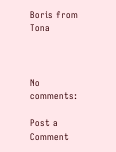Boris from Tona



No comments:

Post a Comment